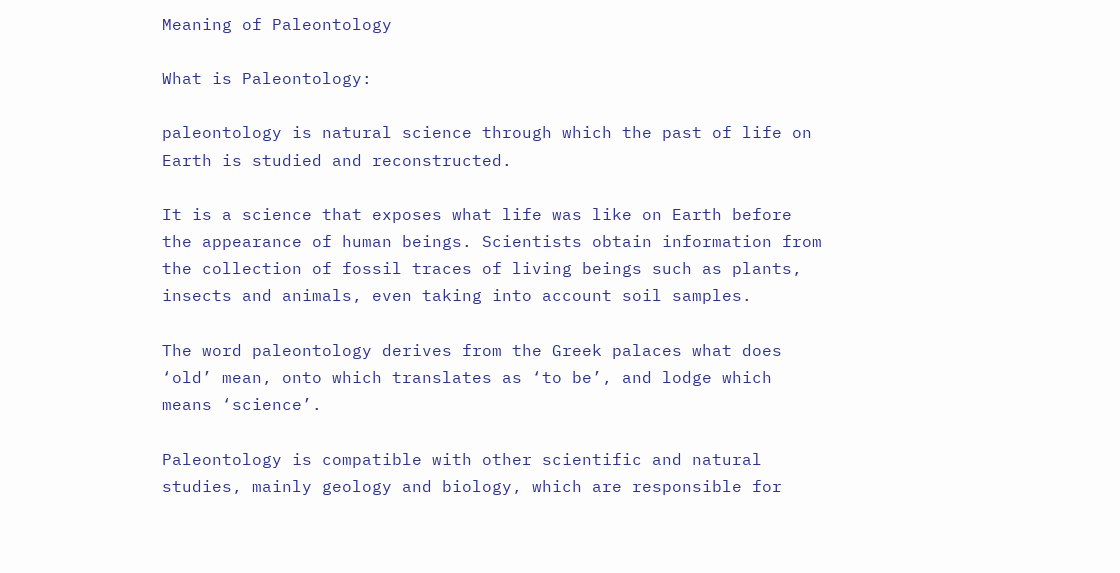Meaning of Paleontology

What is Paleontology:

paleontology is natural science through which the past of life on Earth is studied and reconstructed.

It is a science that exposes what life was like on Earth before the appearance of human beings. Scientists obtain information from the collection of fossil traces of living beings such as plants, insects and animals, even taking into account soil samples.

The word paleontology derives from the Greek palaces what does ‘old’ mean, onto which translates as ‘to be’, and lodge which means ‘science’.

Paleontology is compatible with other scientific and natural studies, mainly geology and biology, which are responsible for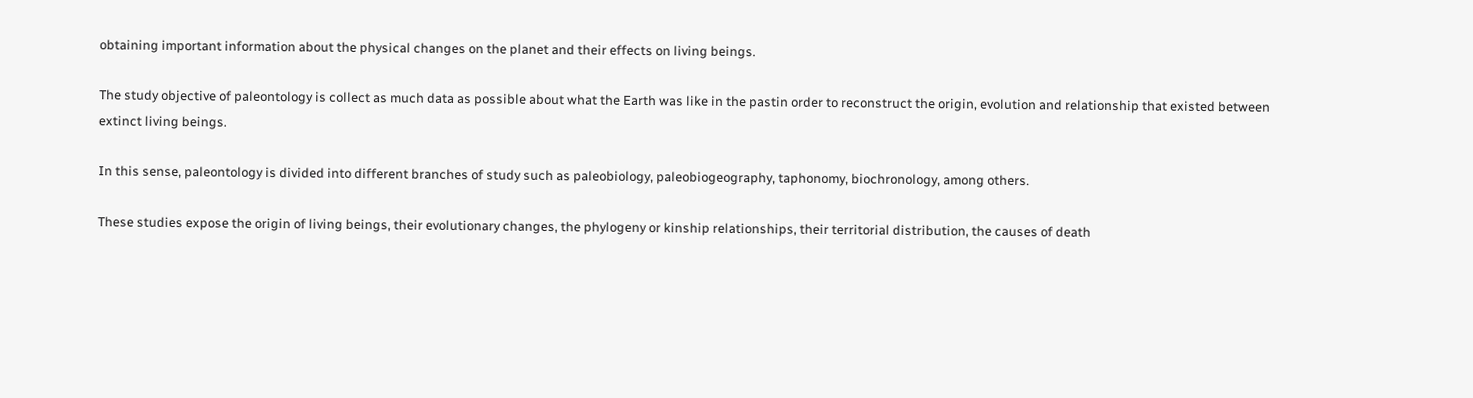obtaining important information about the physical changes on the planet and their effects on living beings.

The study objective of paleontology is collect as much data as possible about what the Earth was like in the pastin order to reconstruct the origin, evolution and relationship that existed between extinct living beings.

In this sense, paleontology is divided into different branches of study such as paleobiology, paleobiogeography, taphonomy, biochronology, among others.

These studies expose the origin of living beings, their evolutionary changes, the phylogeny or kinship relationships, their territorial distribution, the causes of death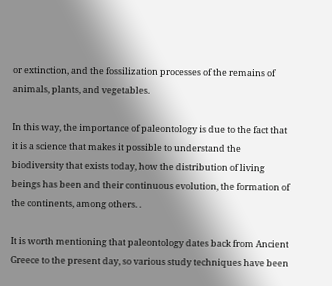or extinction, and the fossilization processes of the remains of animals, plants, and vegetables.

In this way, the importance of paleontology is due to the fact that it is a science that makes it possible to understand the biodiversity that exists today, how the distribution of living beings has been and their continuous evolution, the formation of the continents, among others. .

It is worth mentioning that paleontology dates back from Ancient Greece to the present day, so various study techniques have been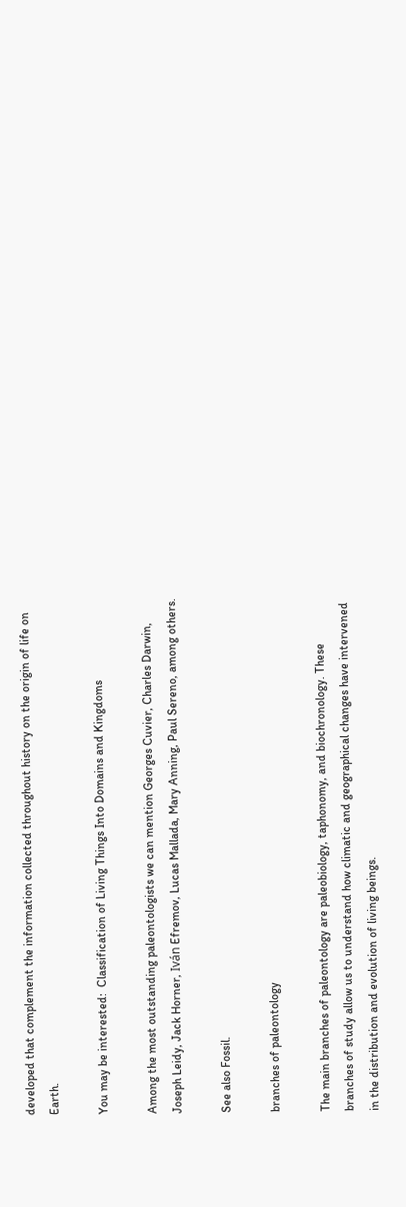developed that complement the information collected throughout history on the origin of life on Earth.

You may be interested:  Classification of Living Things Into Domains and Kingdoms

Among the most outstanding paleontologists we can mention Georges Cuvier, Charles Darwin, Joseph Leidy, Jack Horner, Iván Efremov, Lucas Mallada, Mary Anning, Paul Sereno, among others.

See also Fossil.

branches of paleontology

The main branches of paleontology are paleobiology, taphonomy, and biochronology. These branches of study allow us to understand how climatic and geographical changes have intervened in the distribution and evolution of living beings.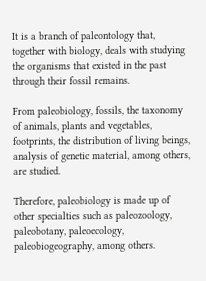It is a branch of paleontology that, together with biology, deals with studying the organisms that existed in the past through their fossil remains.

From paleobiology, fossils, the taxonomy of animals, plants and vegetables, footprints, the distribution of living beings, analysis of genetic material, among others, are studied.

Therefore, paleobiology is made up of other specialties such as paleozoology, paleobotany, paleoecology, paleobiogeography, among others.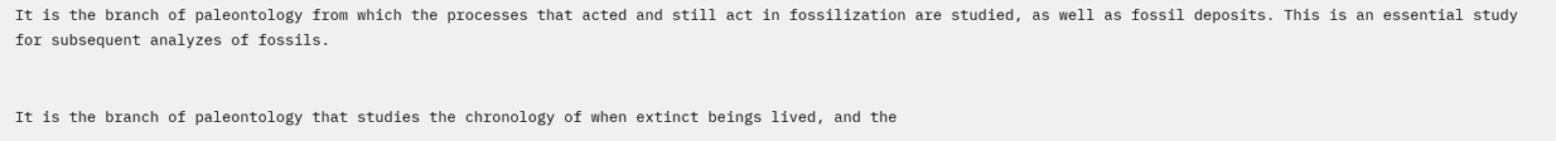It is the branch of paleontology from which the processes that acted and still act in fossilization are studied, as well as fossil deposits. This is an essential study for subsequent analyzes of fossils.


It is the branch of paleontology that studies the chronology of when extinct beings lived, and the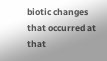biotic changes that occurred at that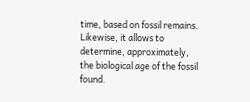time, based on fossil remains. Likewise, it allows to determine, approximately, the biological age of the fossil found.